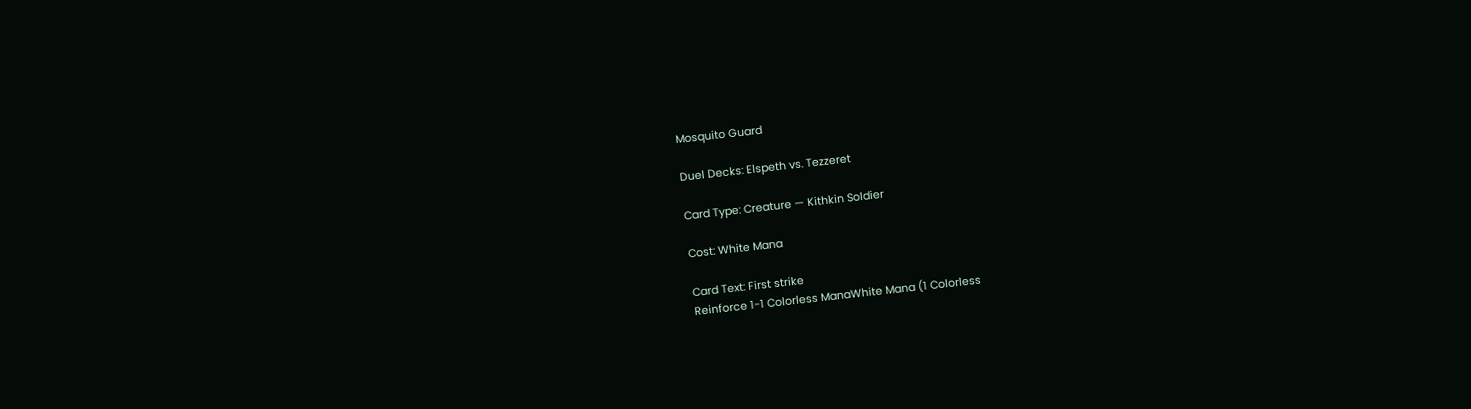Mosquito Guard

Duel Decks: Elspeth vs. Tezzeret

Card Type: Creature — Kithkin Soldier

Cost: White Mana

Card Text: First strike
Reinforce 1-1 Colorless ManaWhite Mana (1 Colorless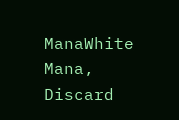ManaWhite Mana, Discard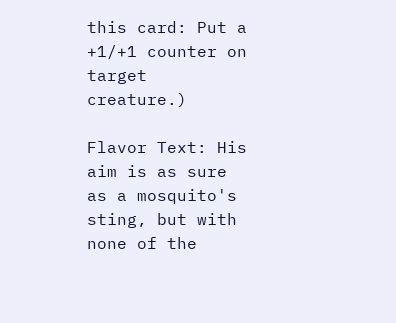this card: Put a +1/+1 counter on target creature.)

Flavor Text: His aim is as sure as a mosquito's sting, but with none of the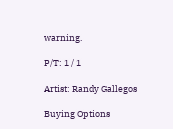warning.

P/T: 1 / 1

Artist: Randy Gallegos

Buying Options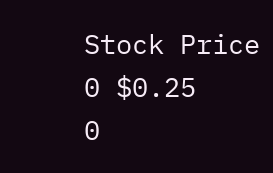Stock Price
0 $0.25
0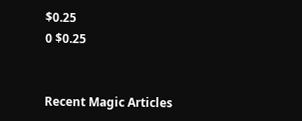$0.25
0 $0.25


Recent Magic Articles